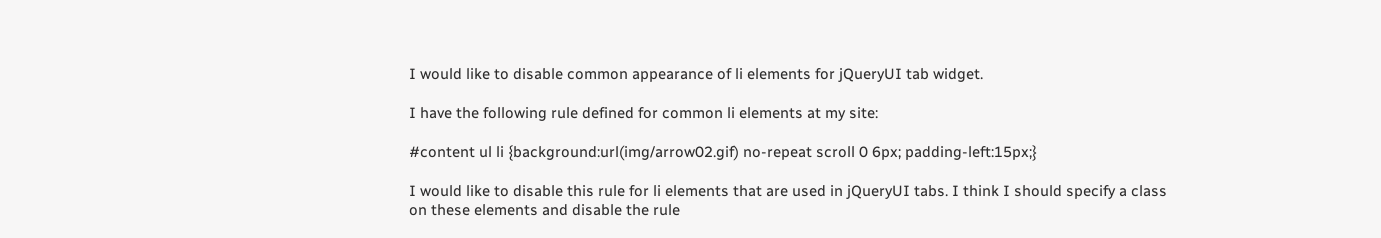I would like to disable common appearance of li elements for jQueryUI tab widget.

I have the following rule defined for common li elements at my site:

#content ul li {background:url(img/arrow02.gif) no-repeat scroll 0 6px; padding-left:15px;}

I would like to disable this rule for li elements that are used in jQueryUI tabs. I think I should specify a class on these elements and disable the rule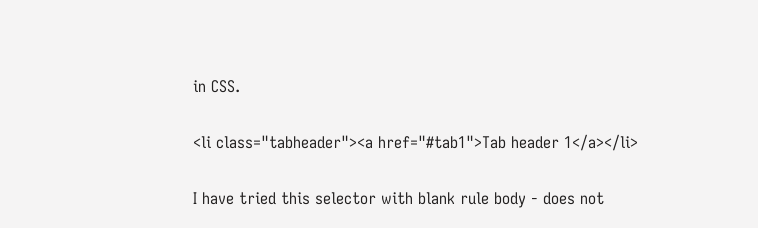in CSS.

<li class="tabheader"><a href="#tab1">Tab header 1</a></li>

I have tried this selector with blank rule body - does not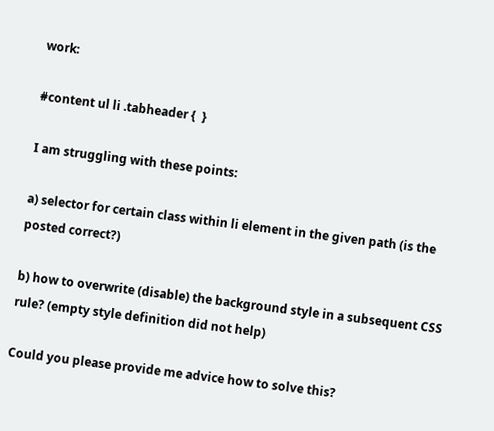work:

#content ul li .tabheader {  }

I am struggling with these points:

a) selector for certain class within li element in the given path (is the posted correct?)

b) how to overwrite (disable) the background style in a subsequent CSS rule? (empty style definition did not help)

Could you please provide me advice how to solve this?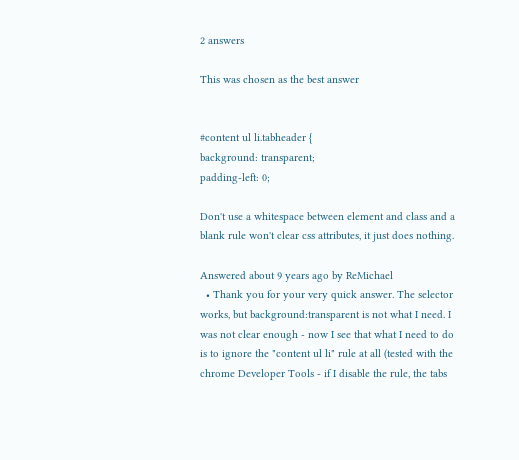2 answers

This was chosen as the best answer


#content ul li.tabheader {
background: transparent;
padding-left: 0;

Don't use a whitespace between element and class and a blank rule won't clear css attributes, it just does nothing.

Answered about 9 years ago by ReMichael
  • Thank you for your very quick answer. The selector works, but background:transparent is not what I need. I was not clear enough - now I see that what I need to do is to ignore the "content ul li" rule at all (tested with the chrome Developer Tools - if I disable the rule, the tabs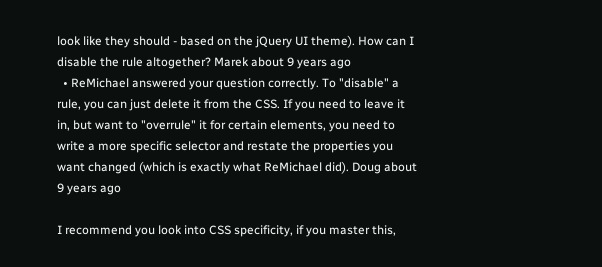look like they should - based on the jQuery UI theme). How can I disable the rule altogether? Marek about 9 years ago
  • ReMichael answered your question correctly. To "disable" a rule, you can just delete it from the CSS. If you need to leave it in, but want to "overrule" it for certain elements, you need to write a more specific selector and restate the properties you want changed (which is exactly what ReMichael did). Doug about 9 years ago

I recommend you look into CSS specificity, if you master this,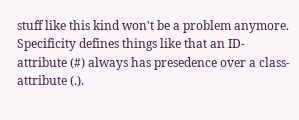stuff like this kind won't be a problem anymore. Specificity defines things like that an ID-attribute (#) always has presedence over a class-attribute (.).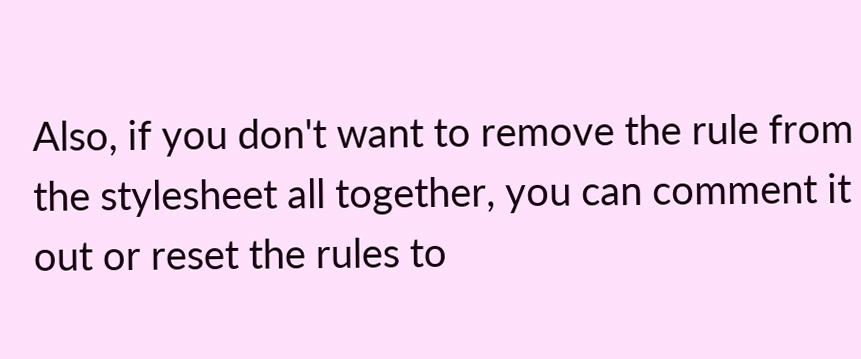Also, if you don't want to remove the rule from the stylesheet all together, you can comment it out or reset the rules to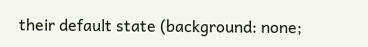their default state (background: none;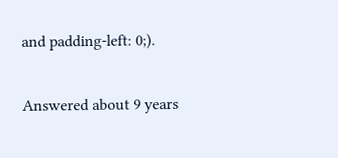and padding-left: 0;).

Answered about 9 years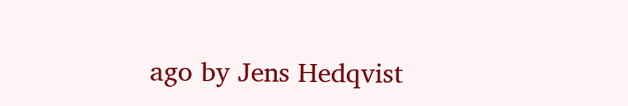ago by Jens Hedqvist